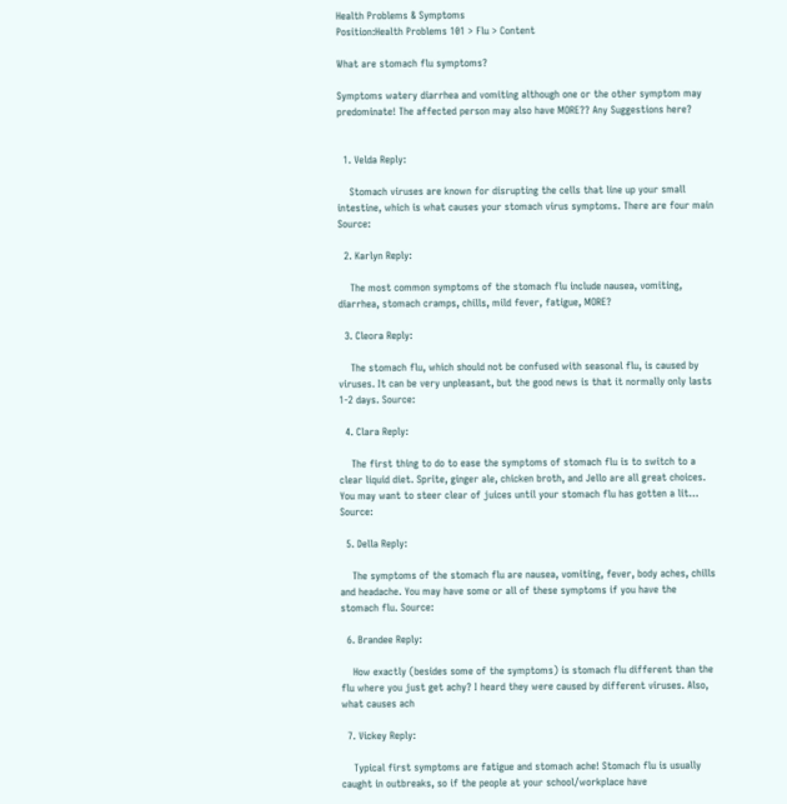Health Problems & Symptoms
Position:Health Problems 101 > Flu > Content

What are stomach flu symptoms?

Symptoms watery diarrhea and vomiting although one or the other symptom may predominate! The affected person may also have MORE?? Any Suggestions here?


  1. Velda Reply:

    Stomach viruses are known for disrupting the cells that line up your small intestine, which is what causes your stomach virus symptoms. There are four main Source:

  2. Karlyn Reply:

    The most common symptoms of the stomach flu include nausea, vomiting, diarrhea, stomach cramps, chills, mild fever, fatigue, MORE?

  3. Cleora Reply:

    The stomach flu, which should not be confused with seasonal flu, is caused by viruses. It can be very unpleasant, but the good news is that it normally only lasts 1-2 days. Source:

  4. Clara Reply:

    The first thing to do to ease the symptoms of stomach flu is to switch to a clear liquid diet. Sprite, ginger ale, chicken broth, and Jello are all great choices. You may want to steer clear of juices until your stomach flu has gotten a lit… Source:

  5. Della Reply:

    The symptoms of the stomach flu are nausea, vomiting, fever, body aches, chills and headache. You may have some or all of these symptoms if you have the stomach flu. Source:

  6. Brandee Reply:

    How exactly (besides some of the symptoms) is stomach flu different than the flu where you just get achy? I heard they were caused by different viruses. Also, what causes ach

  7. Vickey Reply:

    Typical first symptoms are fatigue and stomach ache! Stomach flu is usually caught in outbreaks, so if the people at your school/workplace have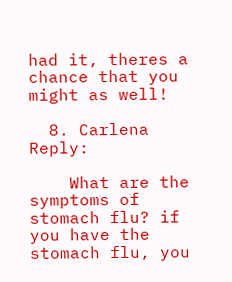had it, theres a chance that you might as well!

  8. Carlena Reply:

    What are the symptoms of stomach flu? if you have the stomach flu, you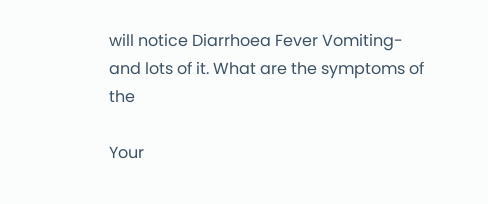will notice Diarrhoea Fever Vomiting- and lots of it. What are the symptoms of the

Your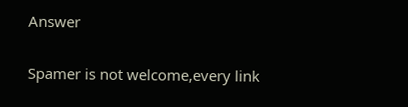Answer

Spamer is not welcome,every link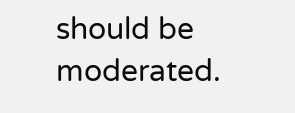should be moderated.